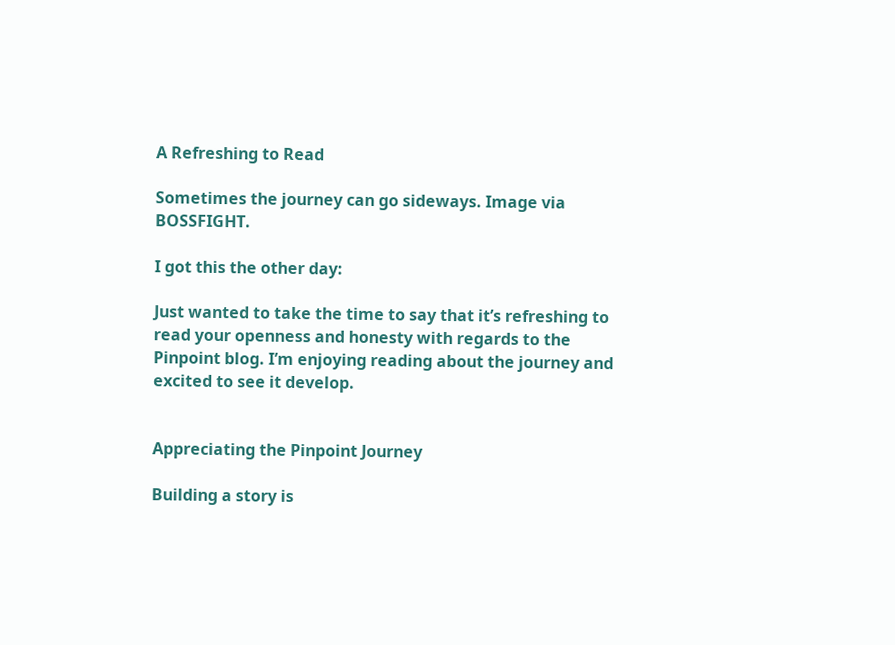A Refreshing to Read

Sometimes the journey can go sideways. Image via BOSSFIGHT.

I got this the other day:

Just wanted to take the time to say that it’s refreshing to read your openness and honesty with regards to the Pinpoint blog. I’m enjoying reading about the journey and excited to see it develop.


Appreciating the Pinpoint Journey

Building a story is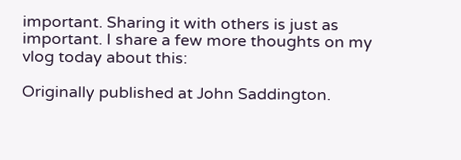important. Sharing it with others is just as important. I share a few more thoughts on my vlog today about this:

Originally published at John Saddington.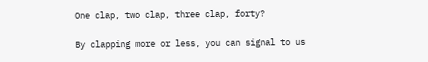One clap, two clap, three clap, forty?

By clapping more or less, you can signal to us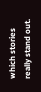which stories really stand out.